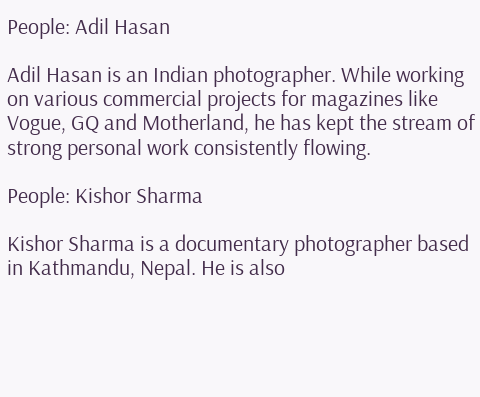People: Adil Hasan

Adil Hasan is an Indian photographer. While working on various commercial projects for magazines like Vogue, GQ and Motherland, he has kept the stream of strong personal work consistently flowing.

People: Kishor Sharma

Kishor Sharma is a documentary photographer based in Kathmandu, Nepal. He is also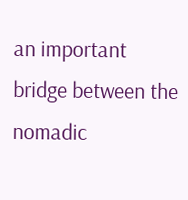an important bridge between the nomadic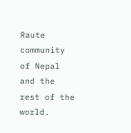Raute community of Nepal and the rest of the world.